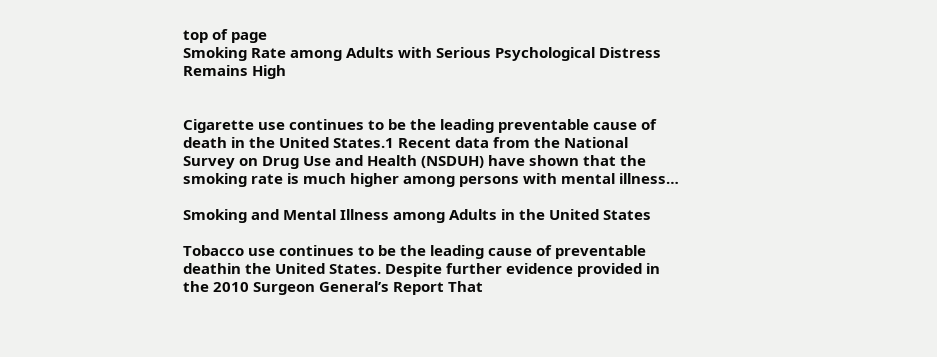top of page
Smoking Rate among Adults with Serious Psychological Distress Remains High


Cigarette use continues to be the leading preventable cause of death in the United States.1 Recent data from the National Survey on Drug Use and Health (NSDUH) have shown that the smoking rate is much higher among persons with mental illness…

Smoking and Mental Illness among Adults in the United States

Tobacco use continues to be the leading cause of preventable deathin the United States. Despite further evidence provided in the 2010 Surgeon General’s Report That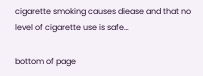cigarette smoking causes diease and that no level of cigarette use is safe…

bottom of page